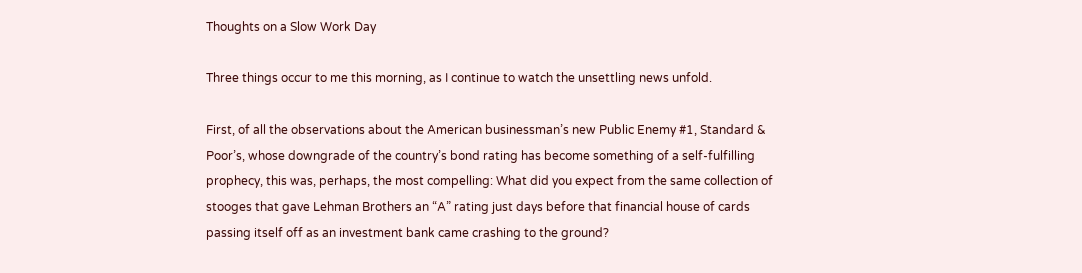Thoughts on a Slow Work Day

Three things occur to me this morning, as I continue to watch the unsettling news unfold.

First, of all the observations about the American businessman’s new Public Enemy #1, Standard & Poor’s, whose downgrade of the country’s bond rating has become something of a self-fulfilling prophecy, this was, perhaps, the most compelling: What did you expect from the same collection of stooges that gave Lehman Brothers an “A” rating just days before that financial house of cards passing itself off as an investment bank came crashing to the ground?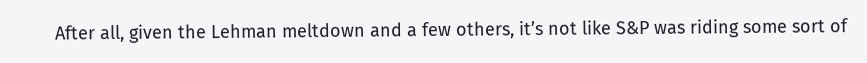After all, given the Lehman meltdown and a few others, it’s not like S&P was riding some sort of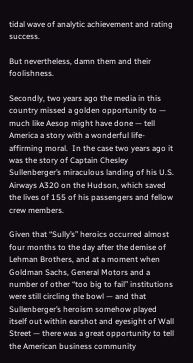tidal wave of analytic achievement and rating success.

But nevertheless, damn them and their foolishness.

Secondly, two years ago the media in this country missed a golden opportunity to — much like Aesop might have done — tell America a story with a wonderful life-affirming moral.  In the case two years ago it was the story of Captain Chesley Sullenberger’s miraculous landing of his U.S. Airways A320 on the Hudson, which saved the lives of 155 of his passengers and fellow crew members.

Given that “Sully’s” heroics occurred almost four months to the day after the demise of Lehman Brothers, and at a moment when Goldman Sachs, General Motors and a number of other “too big to fail” institutions were still circling the bowl — and that  Sullenberger’s heroism somehow played itself out within earshot and eyesight of Wall Street — there was a great opportunity to tell the American business community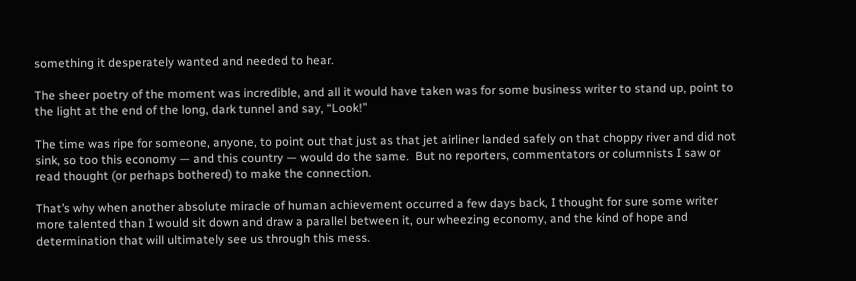something it desperately wanted and needed to hear.

The sheer poetry of the moment was incredible, and all it would have taken was for some business writer to stand up, point to the light at the end of the long, dark tunnel and say, “Look!”

The time was ripe for someone, anyone, to point out that just as that jet airliner landed safely on that choppy river and did not sink, so too this economy — and this country — would do the same.  But no reporters, commentators or columnists I saw or read thought (or perhaps bothered) to make the connection.

That’s why when another absolute miracle of human achievement occurred a few days back, I thought for sure some writer more talented than I would sit down and draw a parallel between it, our wheezing economy, and the kind of hope and determination that will ultimately see us through this mess.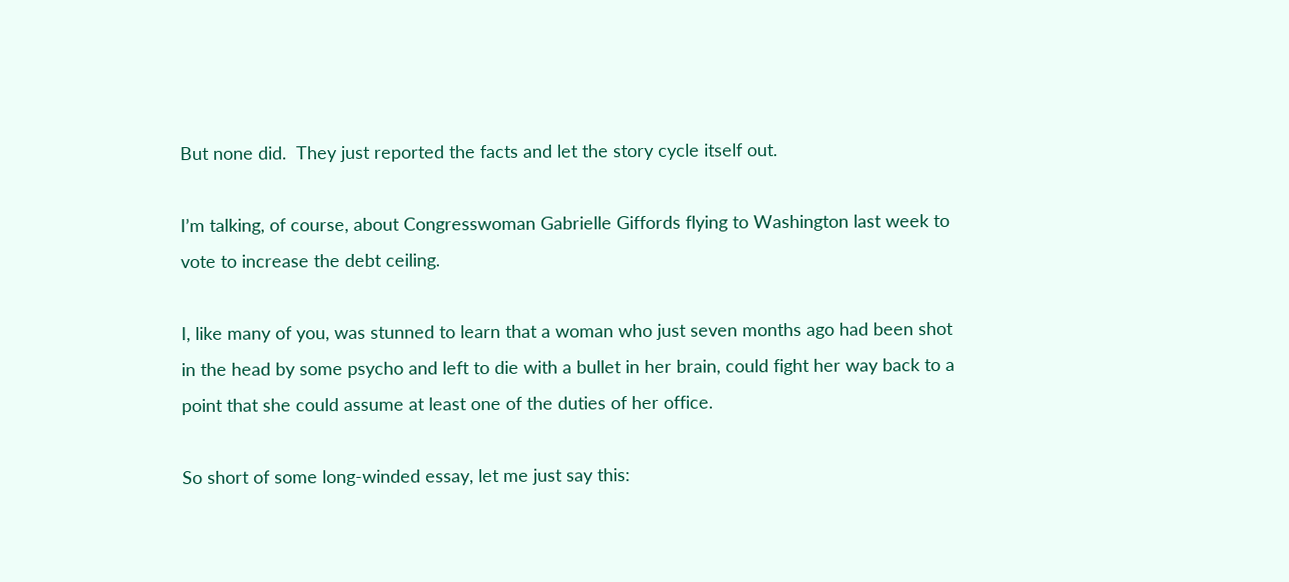But none did.  They just reported the facts and let the story cycle itself out.

I’m talking, of course, about Congresswoman Gabrielle Giffords flying to Washington last week to vote to increase the debt ceiling.

I, like many of you, was stunned to learn that a woman who just seven months ago had been shot  in the head by some psycho and left to die with a bullet in her brain, could fight her way back to a point that she could assume at least one of the duties of her office.

So short of some long-winded essay, let me just say this: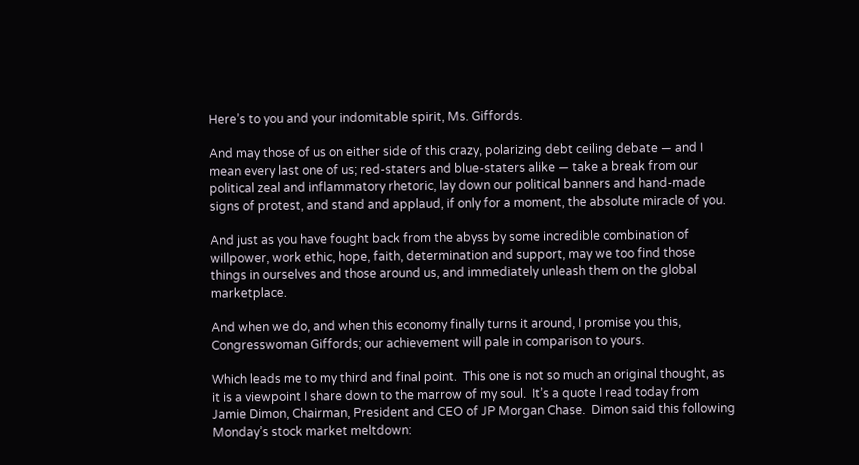Here’s to you and your indomitable spirit, Ms. Giffords.

And may those of us on either side of this crazy, polarizing debt ceiling debate — and I mean every last one of us; red-staters and blue-staters alike — take a break from our political zeal and inflammatory rhetoric, lay down our political banners and hand-made signs of protest, and stand and applaud, if only for a moment, the absolute miracle of you.

And just as you have fought back from the abyss by some incredible combination of willpower, work ethic, hope, faith, determination and support, may we too find those things in ourselves and those around us, and immediately unleash them on the global marketplace.

And when we do, and when this economy finally turns it around, I promise you this, Congresswoman Giffords; our achievement will pale in comparison to yours.

Which leads me to my third and final point.  This one is not so much an original thought, as it is a viewpoint I share down to the marrow of my soul.  It’s a quote I read today from Jamie Dimon, Chairman, President and CEO of JP Morgan Chase.  Dimon said this following Monday’s stock market meltdown: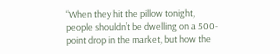“When they hit the pillow tonight, people shouldn’t be dwelling on a 500-point drop in the market, but how the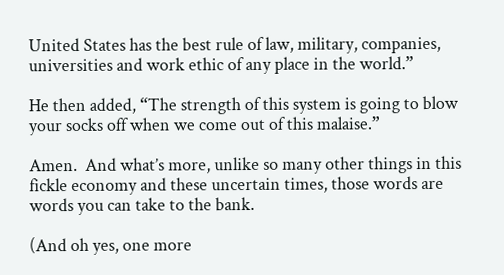United States has the best rule of law, military, companies, universities and work ethic of any place in the world.”

He then added, “The strength of this system is going to blow your socks off when we come out of this malaise.”

Amen.  And what’s more, unlike so many other things in this fickle economy and these uncertain times, those words are words you can take to the bank.

(And oh yes, one more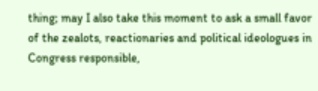thing; may I also take this moment to ask a small favor of the zealots, reactionaries and political ideologues in Congress responsible,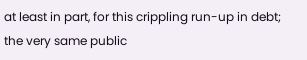at least in part, for this crippling run-up in debt; the very same public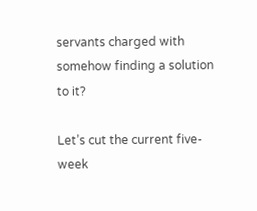servants charged with somehow finding a solution to it?

Let’s cut the current five-week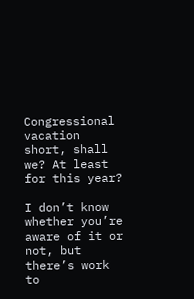Congressional vacation short, shall we? At least for this year?

I don’t know whether you’re aware of it or not, but there’s work to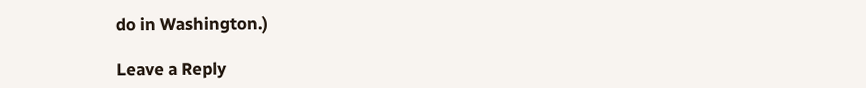do in Washington.)

Leave a Reply